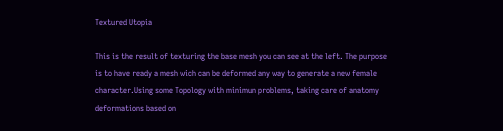Textured Utopia

This is the result of texturing the base mesh you can see at the left. The purpose is to have ready a mesh wich can be deformed any way to generate a new female character.Using some Topology with minimun problems, taking care of anatomy deformations based on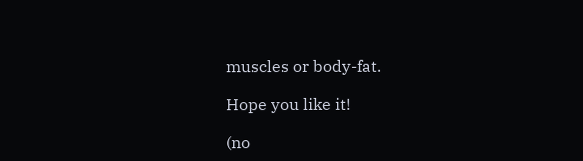muscles or body-fat.

Hope you like it!

(no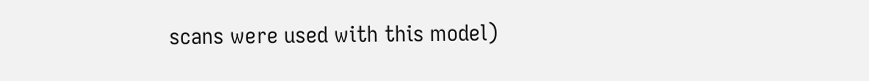scans were used with this model)